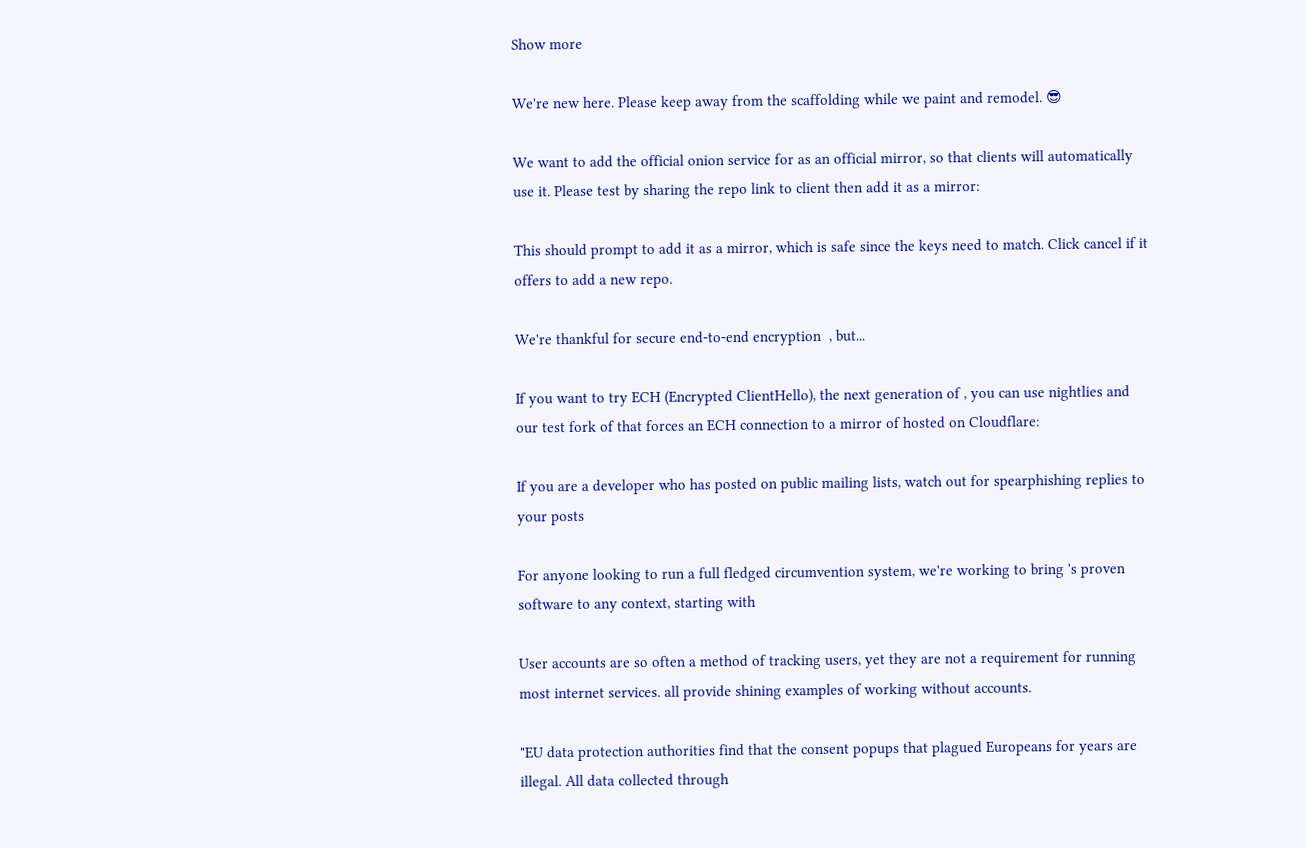Show more

We're new here. Please keep away from the scaffolding while we paint and remodel. 😎

We want to add the official onion service for as an official mirror, so that clients will automatically use it. Please test by sharing the repo link to client then add it as a mirror:

This should prompt to add it as a mirror, which is safe since the keys need to match. Click cancel if it offers to add a new repo.

We're thankful for secure end-to-end encryption  , but...

If you want to try ECH (Encrypted ClientHello), the next generation of , you can use nightlies and our test fork of that forces an ECH connection to a mirror of hosted on Cloudflare:

If you are a developer who has posted on public mailing lists, watch out for spearphishing replies to your posts

For anyone looking to run a full fledged circumvention system, we're working to bring 's proven software to any context, starting with

User accounts are so often a method of tracking users, yet they are not a requirement for running most internet services. all provide shining examples of working without accounts.

"EU data protection authorities find that the consent popups that plagued Europeans for years are illegal. All data collected through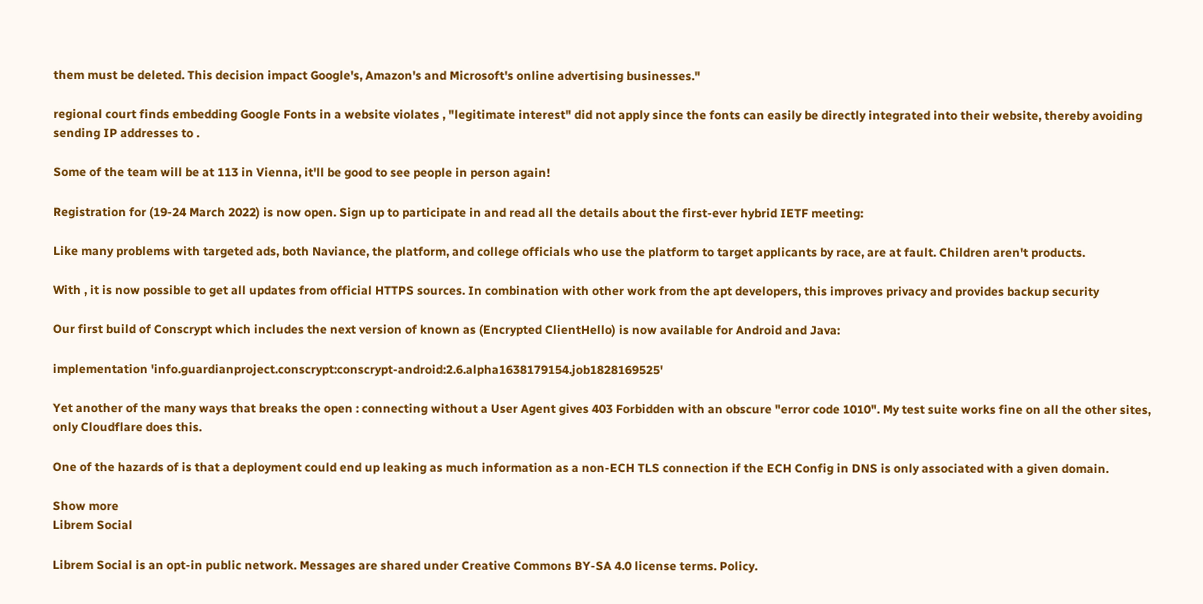them must be deleted. This decision impact Google's, Amazon's and Microsoft's online advertising businesses."

regional court finds embedding Google Fonts in a website violates , "legitimate interest" did not apply since the fonts can easily be directly integrated into their website, thereby avoiding sending IP addresses to .

Some of the team will be at 113 in Vienna, it'll be good to see people in person again!

Registration for (19-24 March 2022) is now open. Sign up to participate in and read all the details about the first-ever hybrid IETF meeting:

Like many problems with targeted ads, both Naviance, the platform, and college officials who use the platform to target applicants by race, are at fault. Children aren't products.

With , it is now possible to get all updates from official HTTPS sources. In combination with other work from the apt developers, this improves privacy and provides backup security

Our first build of Conscrypt which includes the next version of known as (Encrypted ClientHello) is now available for Android and Java:

implementation 'info.guardianproject.conscrypt:conscrypt-android:2.6.alpha1638179154.job1828169525'

Yet another of the many ways that breaks the open : connecting without a User Agent gives 403 Forbidden with an obscure "error code 1010". My test suite works fine on all the other sites, only Cloudflare does this.

One of the hazards of is that a deployment could end up leaking as much information as a non-ECH TLS connection if the ECH Config in DNS is only associated with a given domain.

Show more
Librem Social

Librem Social is an opt-in public network. Messages are shared under Creative Commons BY-SA 4.0 license terms. Policy.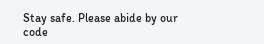Stay safe. Please abide by our code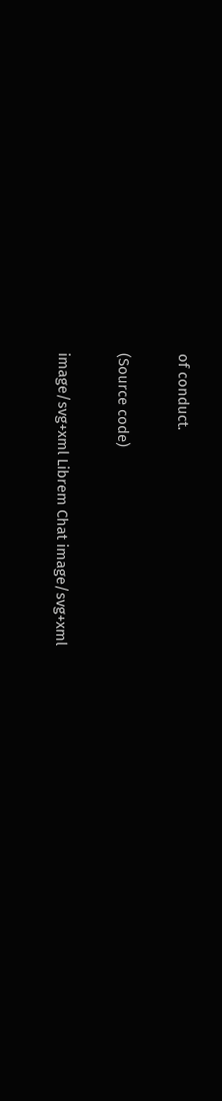of conduct.

(Source code)

image/svg+xml Librem Chat image/svg+xml